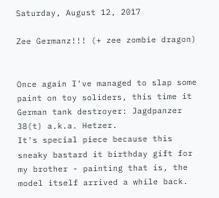Saturday, August 12, 2017

Zee Germanz!!! (+ zee zombie dragon)


Once again I've managed to slap some paint on toy soliders, this time it German tank destroyer: Jagdpanzer 38(t) a.k.a. Hetzer.
It's special piece because this sneaky bastard it birthday gift for my brother - painting that is, the model itself arrived a while back.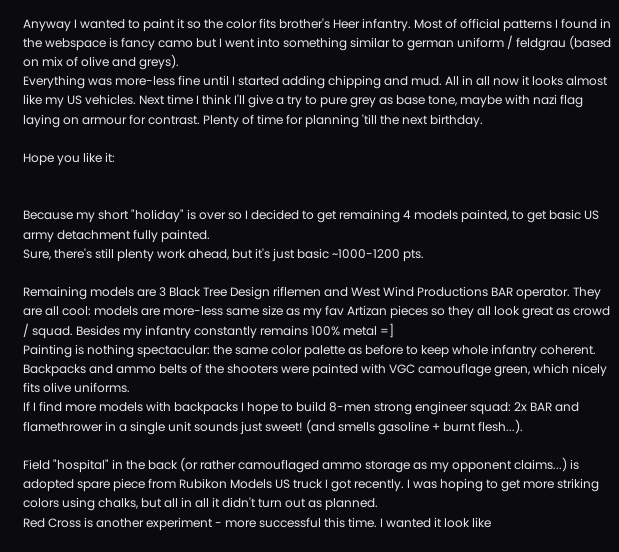Anyway I wanted to paint it so the color fits brother's Heer infantry. Most of official patterns I found in the webspace is fancy camo but I went into something similar to german uniform / feldgrau (based on mix of olive and greys).
Everything was more-less fine until I started adding chipping and mud. All in all now it looks almost like my US vehicles. Next time I think I'll give a try to pure grey as base tone, maybe with nazi flag laying on armour for contrast. Plenty of time for planning 'till the next birthday.

Hope you like it:


Because my short "holiday" is over so I decided to get remaining 4 models painted, to get basic US army detachment fully painted.
Sure, there's still plenty work ahead, but it's just basic ~1000-1200 pts.

Remaining models are 3 Black Tree Design riflemen and West Wind Productions BAR operator. They are all cool: models are more-less same size as my fav Artizan pieces so they all look great as crowd / squad. Besides my infantry constantly remains 100% metal =]
Painting is nothing spectacular: the same color palette as before to keep whole infantry coherent. Backpacks and ammo belts of the shooters were painted with VGC camouflage green, which nicely fits olive uniforms.
If I find more models with backpacks I hope to build 8-men strong engineer squad: 2x BAR and flamethrower in a single unit sounds just sweet! (and smells gasoline + burnt flesh...).

Field "hospital" in the back (or rather camouflaged ammo storage as my opponent claims...) is adopted spare piece from Rubikon Models US truck I got recently. I was hoping to get more striking colors using chalks, but all in all it didn't turn out as planned.
Red Cross is another experiment - more successful this time. I wanted it look like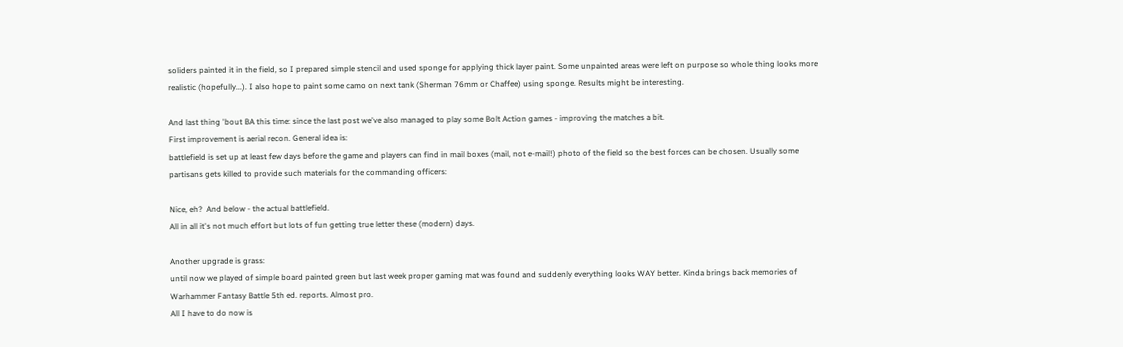soliders painted it in the field, so I prepared simple stencil and used sponge for applying thick layer paint. Some unpainted areas were left on purpose so whole thing looks more realistic (hopefully...). I also hope to paint some camo on next tank (Sherman 76mm or Chaffee) using sponge. Results might be interesting.

And last thing 'bout BA this time: since the last post we've also managed to play some Bolt Action games - improving the matches a bit.
First improvement is aerial recon. General idea is:
battlefield is set up at least few days before the game and players can find in mail boxes (mail, not e-mail!) photo of the field so the best forces can be chosen. Usually some partisans gets killed to provide such materials for the commanding officers:

Nice, eh?  And below - the actual battlefield.
All in all it's not much effort but lots of fun getting true letter these (modern) days.

Another upgrade is grass:
until now we played of simple board painted green but last week proper gaming mat was found and suddenly everything looks WAY better. Kinda brings back memories of Warhammer Fantasy Battle 5th ed. reports. Almost pro.
All I have to do now is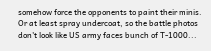somehow force the opponents to paint their minis. Or at least spray undercoat, so the battle photos don't look like US army faces bunch of T-1000...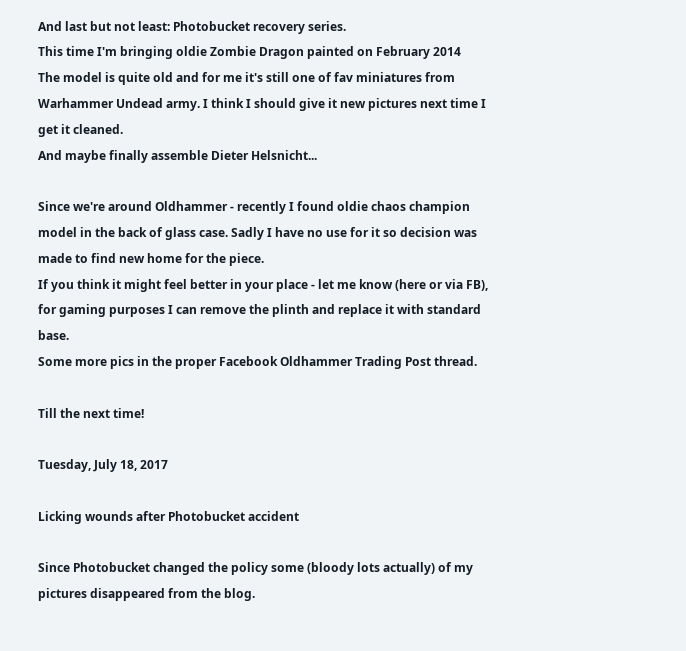And last but not least: Photobucket recovery series.
This time I'm bringing oldie Zombie Dragon painted on February 2014
The model is quite old and for me it's still one of fav miniatures from Warhammer Undead army. I think I should give it new pictures next time I get it cleaned.
And maybe finally assemble Dieter Helsnicht...

Since we're around Oldhammer - recently I found oldie chaos champion model in the back of glass case. Sadly I have no use for it so decision was made to find new home for the piece.
If you think it might feel better in your place - let me know (here or via FB), for gaming purposes I can remove the plinth and replace it with standard base.
Some more pics in the proper Facebook Oldhammer Trading Post thread.

Till the next time!

Tuesday, July 18, 2017

Licking wounds after Photobucket accident

Since Photobucket changed the policy some (bloody lots actually) of my pictures disappeared from the blog.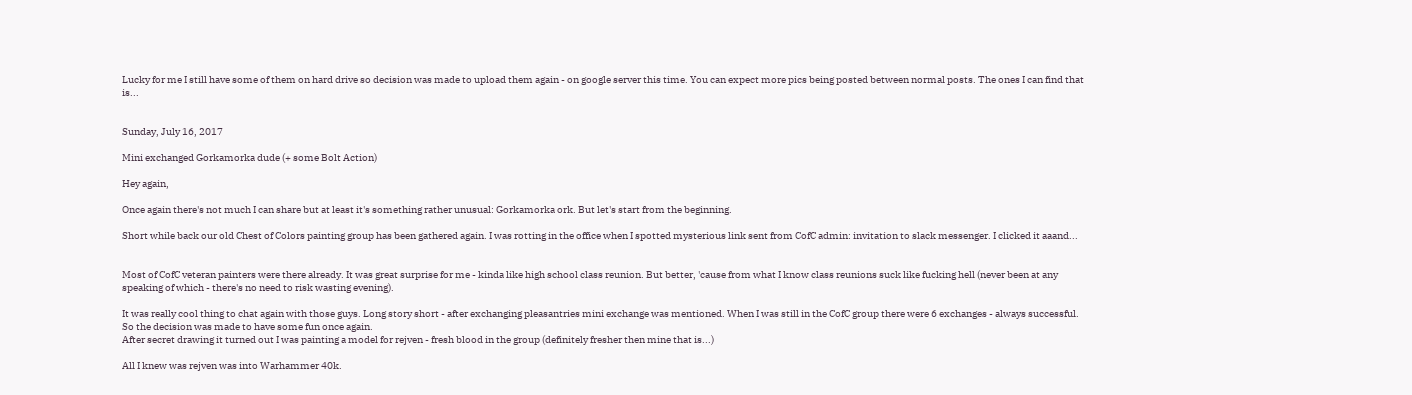Lucky for me I still have some of them on hard drive so decision was made to upload them again - on google server this time. You can expect more pics being posted between normal posts. The ones I can find that is...


Sunday, July 16, 2017

Mini exchanged Gorkamorka dude (+ some Bolt Action)

Hey again,

Once again there's not much I can share but at least it's something rather unusual: Gorkamorka ork. But let's start from the beginning.

Short while back our old Chest of Colors painting group has been gathered again. I was rotting in the office when I spotted mysterious link sent from CofC admin: invitation to slack messenger. I clicked it aaand...


Most of CofC veteran painters were there already. It was great surprise for me - kinda like high school class reunion. But better, 'cause from what I know class reunions suck like fucking hell (never been at any speaking of which - there's no need to risk wasting evening).

It was really cool thing to chat again with those guys. Long story short - after exchanging pleasantries mini exchange was mentioned. When I was still in the CofC group there were 6 exchanges - always successful. So the decision was made to have some fun once again.
After secret drawing it turned out I was painting a model for rejven - fresh blood in the group (definitely fresher then mine that is...)

All I knew was rejven was into Warhammer 40k.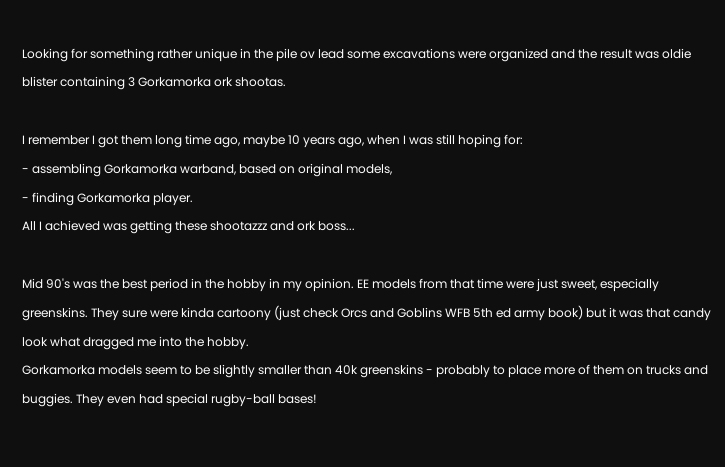Looking for something rather unique in the pile ov lead some excavations were organized and the result was oldie blister containing 3 Gorkamorka ork shootas.

I remember I got them long time ago, maybe 10 years ago, when I was still hoping for:
- assembling Gorkamorka warband, based on original models,
- finding Gorkamorka player.
All I achieved was getting these shootazzz and ork boss...

Mid 90's was the best period in the hobby in my opinion. EE models from that time were just sweet, especially greenskins. They sure were kinda cartoony (just check Orcs and Goblins WFB 5th ed army book) but it was that candy look what dragged me into the hobby.
Gorkamorka models seem to be slightly smaller than 40k greenskins - probably to place more of them on trucks and buggies. They even had special rugby-ball bases!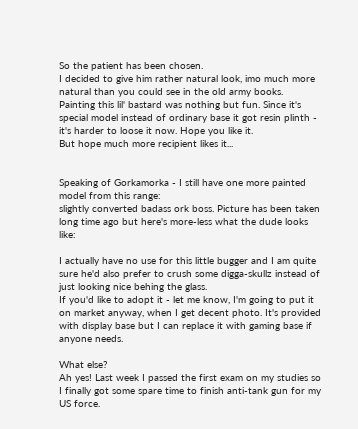So the patient has been chosen.
I decided to give him rather natural look, imo much more natural than you could see in the old army books. Painting this lil' bastard was nothing but fun. Since it's special model instead of ordinary base it got resin plinth - it's harder to loose it now. Hope you like it.
But hope much more recipient likes it...


Speaking of Gorkamorka - I still have one more painted model from this range:
slightly converted badass ork boss. Picture has been taken long time ago but here's more-less what the dude looks like:

I actually have no use for this little bugger and I am quite sure he'd also prefer to crush some digga-skullz instead of just looking nice behing the glass.
If you'd like to adopt it - let me know, I'm going to put it on market anyway, when I get decent photo. It's provided with display base but I can replace it with gaming base if anyone needs.

What else?
Ah yes! Last week I passed the first exam on my studies so I finally got some spare time to finish anti-tank gun for my US force.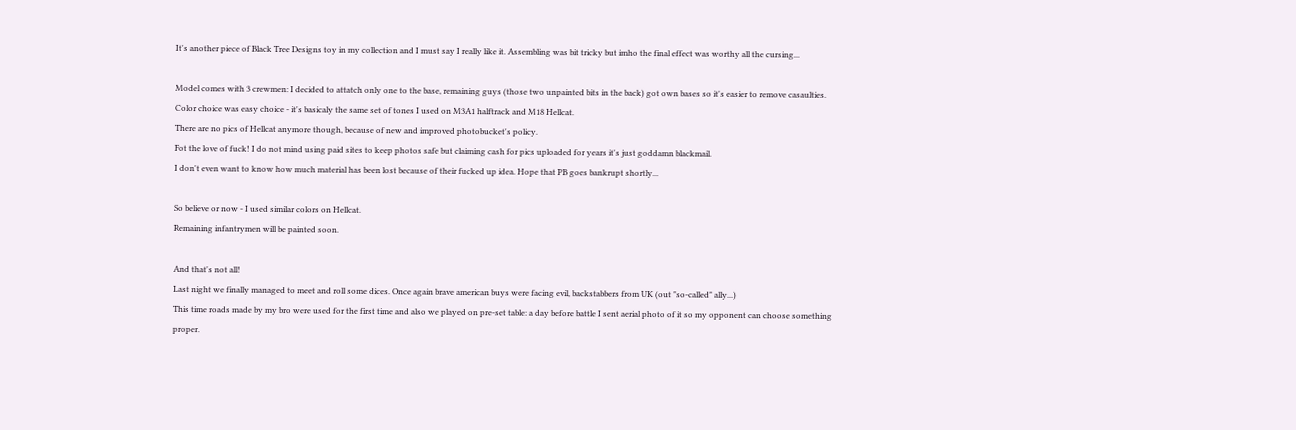It's another piece of Black Tree Designs toy in my collection and I must say I really like it. Assembling was bit tricky but imho the final effect was worthy all the cursing...

Model comes with 3 crewmen: I decided to attatch only one to the base, remaining guys (those two unpainted bits in the back) got own bases so it's easier to remove casaulties.
Color choice was easy choice - it's basicaly the same set of tones I used on M3A1 halftrack and M18 Hellcat.
There are no pics of Hellcat anymore though, because of new and improved photobucket's policy.
Fot the love of fuck! I do not mind using paid sites to keep photos safe but claiming cash for pics uploaded for years it's just goddamn blackmail.
I don't even want to know how much material has been lost because of their fucked up idea. Hope that PB goes bankrupt shortly...

So believe or now - I used similar colors on Hellcat.
Remaining infantrymen will be painted soon.

And that's not all!
Last night we finally managed to meet and roll some dices. Once again brave american buys were facing evil, backstabbers from UK (out "so-called" ally...)
This time roads made by my bro were used for the first time and also we played on pre-set table: a day before battle I sent aerial photo of it so my opponent can choose something proper.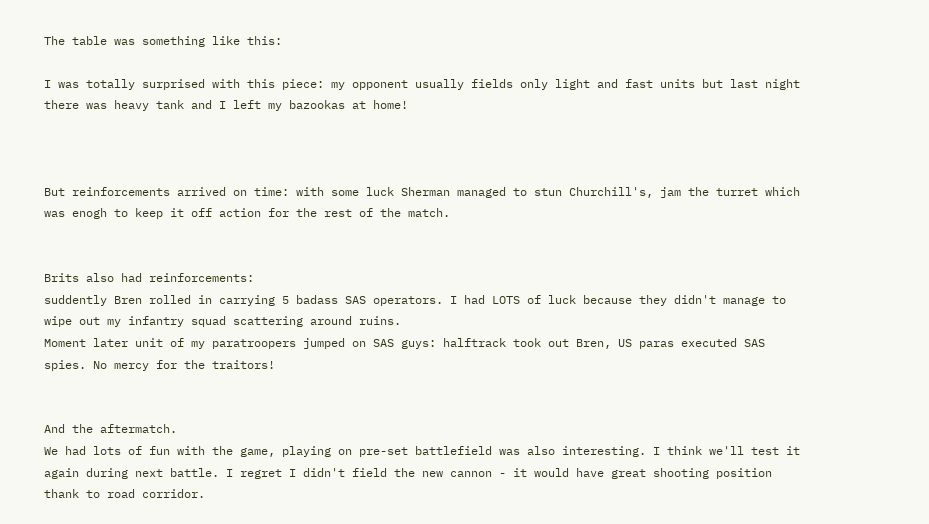The table was something like this:

I was totally surprised with this piece: my opponent usually fields only light and fast units but last night there was heavy tank and I left my bazookas at home!



But reinforcements arrived on time: with some luck Sherman managed to stun Churchill's, jam the turret which was enogh to keep it off action for the rest of the match.


Brits also had reinforcements:
suddently Bren rolled in carrying 5 badass SAS operators. I had LOTS of luck because they didn't manage to wipe out my infantry squad scattering around ruins.
Moment later unit of my paratroopers jumped on SAS guys: halftrack took out Bren, US paras executed SAS spies. No mercy for the traitors!


And the aftermatch.
We had lots of fun with the game, playing on pre-set battlefield was also interesting. I think we'll test it again during next battle. I regret I didn't field the new cannon - it would have great shooting position thank to road corridor.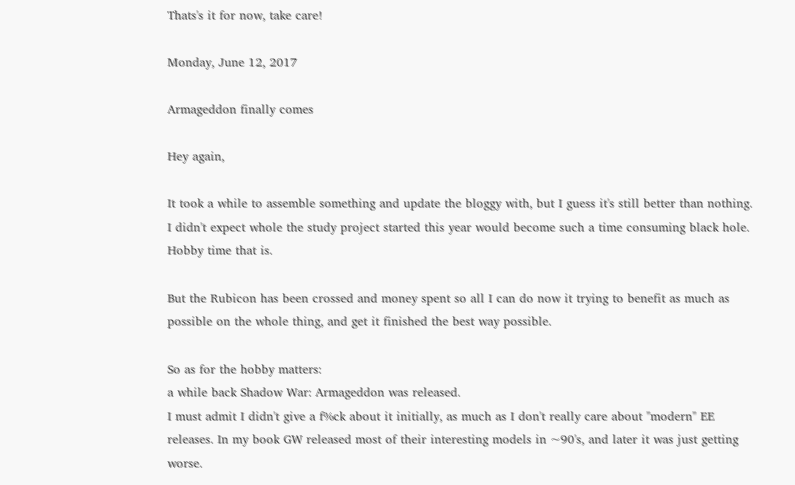Thats's it for now, take care!

Monday, June 12, 2017

Armageddon finally comes

Hey again,

It took a while to assemble something and update the bloggy with, but I guess it's still better than nothing. I didn't expect whole the study project started this year would become such a time consuming black hole.
Hobby time that is.

But the Rubicon has been crossed and money spent so all I can do now it trying to benefit as much as possible on the whole thing, and get it finished the best way possible.

So as for the hobby matters:
a while back Shadow War: Armageddon was released.
I must admit I didn't give a f%ck about it initially, as much as I don't really care about "modern" EE releases. In my book GW released most of their interesting models in ~90's, and later it was just getting worse.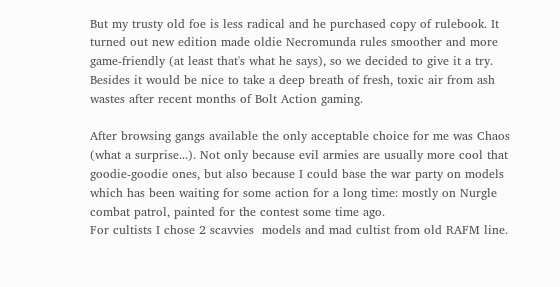But my trusty old foe is less radical and he purchased copy of rulebook. It turned out new edition made oldie Necromunda rules smoother and more game-friendly (at least that's what he says), so we decided to give it a try. Besides it would be nice to take a deep breath of fresh, toxic air from ash wastes after recent months of Bolt Action gaming.

After browsing gangs available the only acceptable choice for me was Chaos (what a surprise...). Not only because evil armies are usually more cool that goodie-goodie ones, but also because I could base the war party on models which has been waiting for some action for a long time: mostly on Nurgle combat patrol, painted for the contest some time ago.
For cultists I chose 2 scavvies  models and mad cultist from old RAFM line.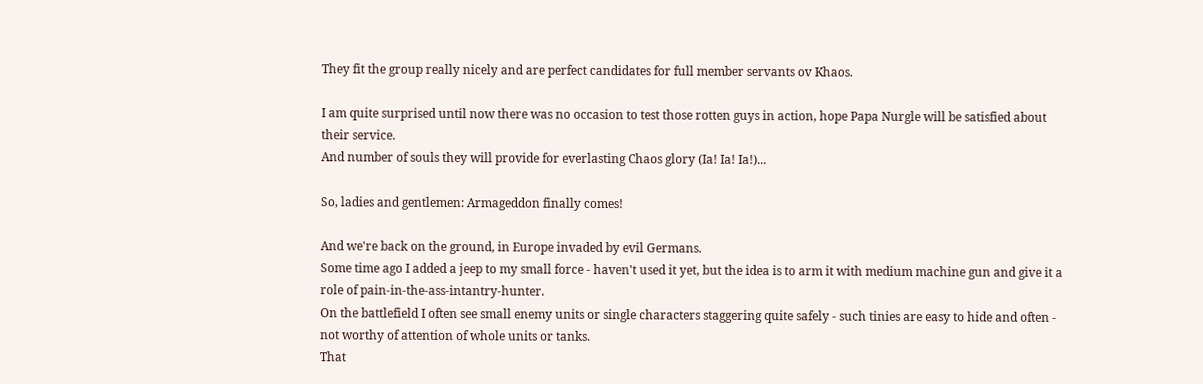They fit the group really nicely and are perfect candidates for full member servants ov Khaos.

I am quite surprised until now there was no occasion to test those rotten guys in action, hope Papa Nurgle will be satisfied about their service.
And number of souls they will provide for everlasting Chaos glory (Ia! Ia! Ia!)...

So, ladies and gentlemen: Armageddon finally comes!

And we're back on the ground, in Europe invaded by evil Germans.
Some time ago I added a jeep to my small force - haven't used it yet, but the idea is to arm it with medium machine gun and give it a role of pain-in-the-ass-intantry-hunter.
On the battlefield I often see small enemy units or single characters staggering quite safely - such tinies are easy to hide and often - not worthy of attention of whole units or tanks.
That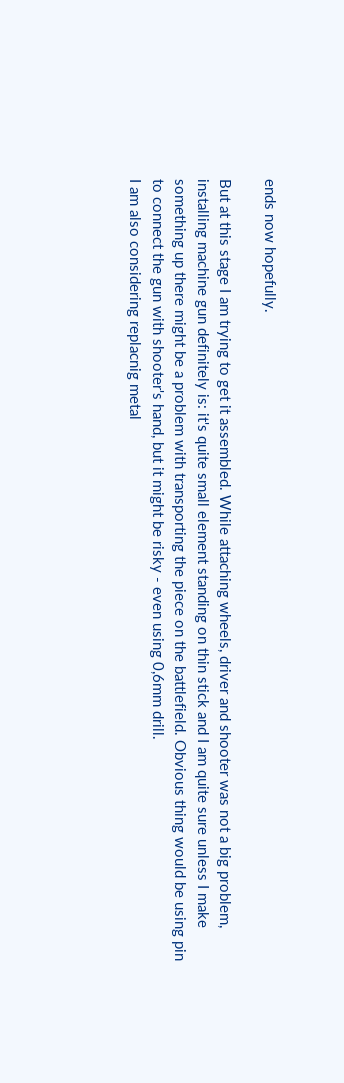ends now hopefully.

But at this stage I am trying to get it assembled. While attaching wheels, driver and shooter was not a big problem, installing machine gun definitely is: it's quite small element standing on thin stick and I am quite sure unless I make something up there might be a problem with transporting the piece on the battlefield. Obvious thing would be using pin to connect the gun with shooter's hand, but it might be risky - even using 0,6mm drill.
I am also considering replacnig metal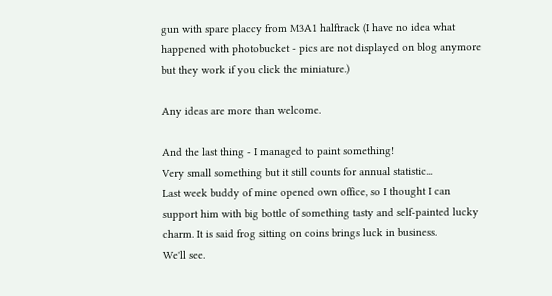gun with spare placcy from M3A1 halftrack (I have no idea what happened with photobucket - pics are not displayed on blog anymore but they work if you click the miniature.)

Any ideas are more than welcome.

And the last thing - I managed to paint something!
Very small something but it still counts for annual statistic...
Last week buddy of mine opened own office, so I thought I can support him with big bottle of something tasty and self-painted lucky charm. It is said frog sitting on coins brings luck in business.
We'll see.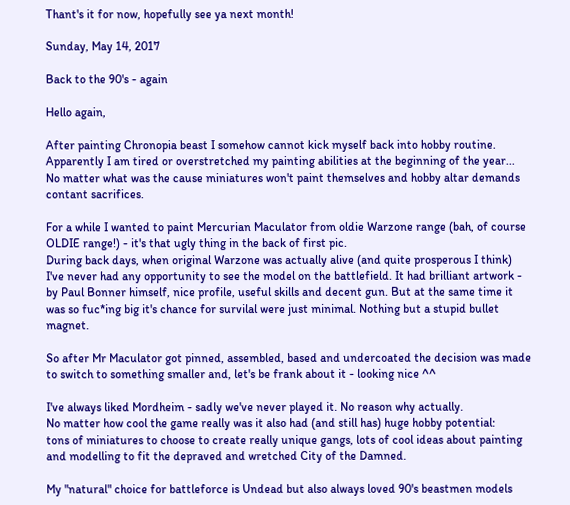Thant's it for now, hopefully see ya next month!

Sunday, May 14, 2017

Back to the 90's - again

Hello again,

After painting Chronopia beast I somehow cannot kick myself back into hobby routine. Apparently I am tired or overstretched my painting abilities at the beginning of the year...
No matter what was the cause miniatures won't paint themselves and hobby altar demands contant sacrifices.

For a while I wanted to paint Mercurian Maculator from oldie Warzone range (bah, of course OLDIE range!) - it's that ugly thing in the back of first pic.
During back days, when original Warzone was actually alive (and quite prosperous I think) I've never had any opportunity to see the model on the battlefield. It had brilliant artwork - by Paul Bonner himself, nice profile, useful skills and decent gun. But at the same time it was so fuc*ing big it's chance for survilal were just minimal. Nothing but a stupid bullet magnet.

So after Mr Maculator got pinned, assembled, based and undercoated the decision was made to switch to something smaller and, let's be frank about it - looking nice ^^

I've always liked Mordheim - sadly we've never played it. No reason why actually.
No matter how cool the game really was it also had (and still has) huge hobby potential:
tons of miniatures to choose to create really unique gangs, lots of cool ideas about painting and modelling to fit the depraved and wretched City of the Damned.

My "natural" choice for battleforce is Undead but also always loved 90's beastmen models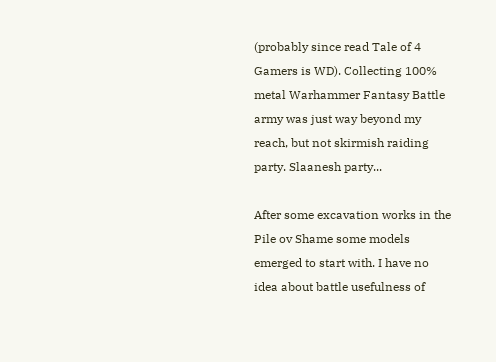(probably since read Tale of 4 Gamers is WD). Collecting 100% metal Warhammer Fantasy Battle army was just way beyond my reach, but not skirmish raiding party. Slaanesh party...

After some excavation works in the Pile ov Shame some models emerged to start with. I have no idea about battle usefulness of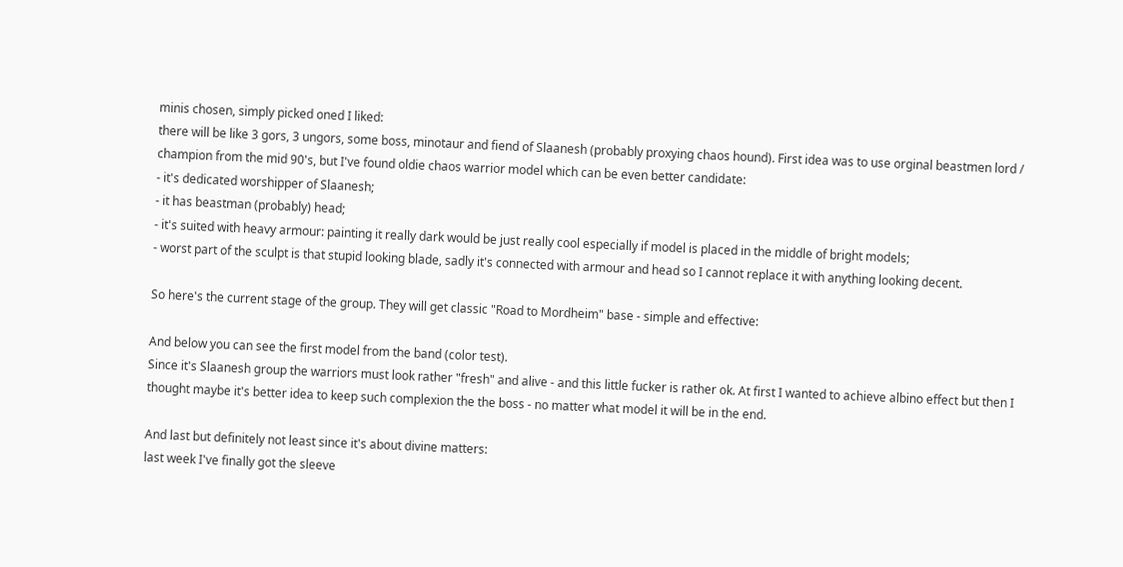minis chosen, simply picked oned I liked:
there will be like 3 gors, 3 ungors, some boss, minotaur and fiend of Slaanesh (probably proxying chaos hound). First idea was to use orginal beastmen lord / champion from the mid 90's, but I've found oldie chaos warrior model which can be even better candidate:
- it's dedicated worshipper of Slaanesh;
- it has beastman (probably) head;
- it's suited with heavy armour: painting it really dark would be just really cool especially if model is placed in the middle of bright models;
- worst part of the sculpt is that stupid looking blade, sadly it's connected with armour and head so I cannot replace it with anything looking decent.

So here's the current stage of the group. They will get classic "Road to Mordheim" base - simple and effective:

And below you can see the first model from the band (color test).
Since it's Slaanesh group the warriors must look rather "fresh" and alive - and this little fucker is rather ok. At first I wanted to achieve albino effect but then I thought maybe it's better idea to keep such complexion the the boss - no matter what model it will be in the end.

And last but definitely not least since it's about divine matters:
last week I've finally got the sleeve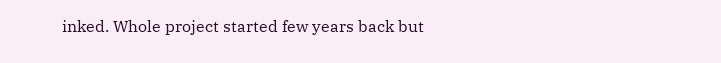inked. Whole project started few years back but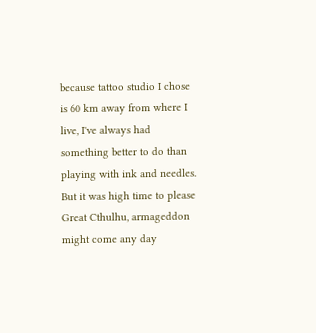because tattoo studio I chose is 60 km away from where I live, I've always had something better to do than playing with ink and needles. But it was high time to please Great Cthulhu, armageddon might come any day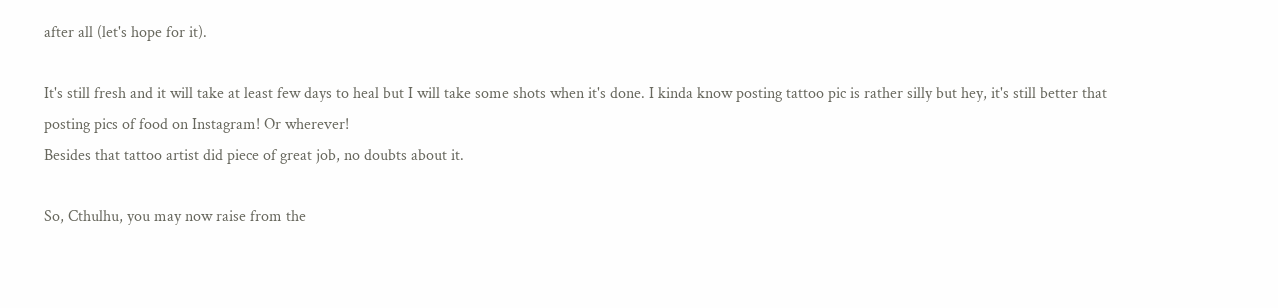after all (let's hope for it).

It's still fresh and it will take at least few days to heal but I will take some shots when it's done. I kinda know posting tattoo pic is rather silly but hey, it's still better that posting pics of food on Instagram! Or wherever!
Besides that tattoo artist did piece of great job, no doubts about it.

So, Cthulhu, you may now raise from the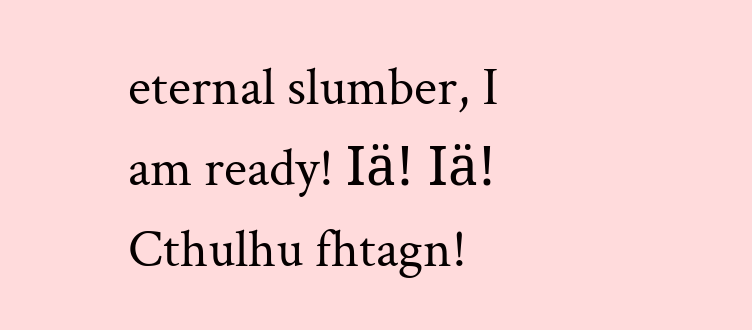eternal slumber, I am ready! Iä! Iä! Cthulhu fhtagn!